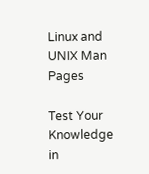Linux and UNIX Man Pages

Test Your Knowledge in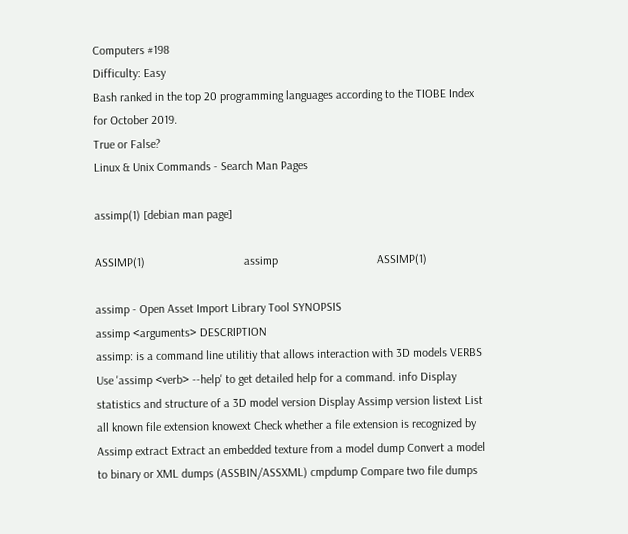Computers #198
Difficulty: Easy
Bash ranked in the top 20 programming languages according to the TIOBE Index for October 2019.
True or False?
Linux & Unix Commands - Search Man Pages

assimp(1) [debian man page]

ASSIMP(1)                                 assimp                                 ASSIMP(1)

assimp - Open Asset Import Library Tool SYNOPSIS
assimp <arguments> DESCRIPTION
assimp: is a command line utilitiy that allows interaction with 3D models VERBS
Use 'assimp <verb> --help' to get detailed help for a command. info Display statistics and structure of a 3D model version Display Assimp version listext List all known file extension knowext Check whether a file extension is recognized by Assimp extract Extract an embedded texture from a model dump Convert a model to binary or XML dumps (ASSBIN/ASSXML) cmpdump Compare two file dumps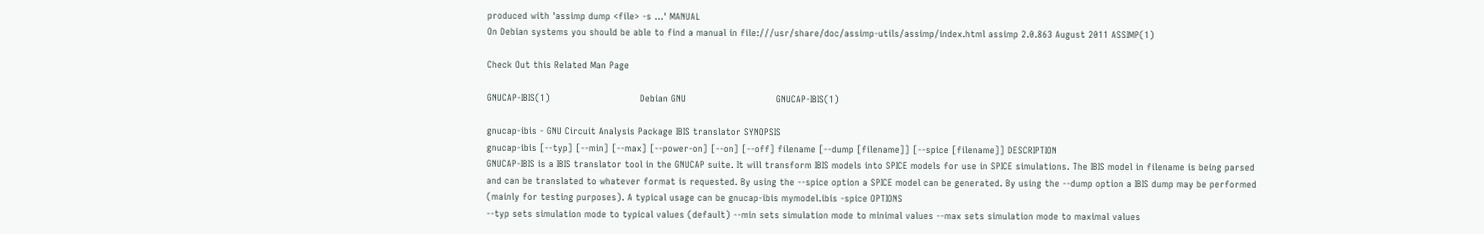produced with 'assimp dump <file> -s ...' MANUAL
On Debian systems you should be able to find a manual in file:///usr/share/doc/assimp-utils/assimp/index.html assimp 2.0.863 August 2011 ASSIMP(1)

Check Out this Related Man Page

GNUCAP-IBIS(1)                              Debian GNU                              GNUCAP-IBIS(1)

gnucap-ibis - GNU Circuit Analysis Package IBIS translator SYNOPSIS
gnucap-ibis [--typ] [--min] [--max] [--power-on] [--on] [--off] filename [--dump [filename]] [--spice [filename]] DESCRIPTION
GNUCAP-IBIS is a IBIS translator tool in the GNUCAP suite. It will transform IBIS models into SPICE models for use in SPICE simulations. The IBIS model in filename is being parsed and can be translated to whatever format is requested. By using the --spice option a SPICE model can be generated. By using the --dump option a IBIS dump may be performed (mainly for testing purposes). A typical usage can be gnucap-ibis mymodel.ibis -spice OPTIONS
--typ sets simulation mode to typical values (default) --min sets simulation mode to minimal values --max sets simulation mode to maximal values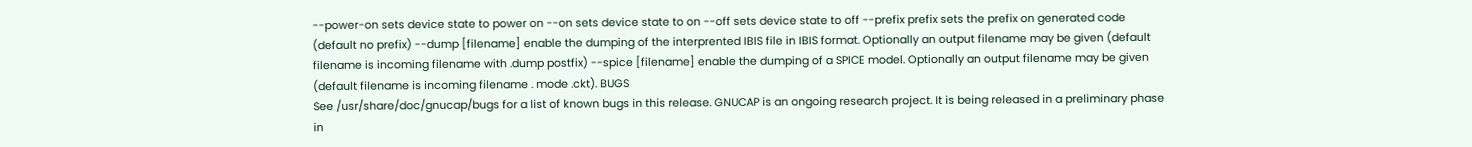--power-on sets device state to power on --on sets device state to on --off sets device state to off --prefix prefix sets the prefix on generated code (default no prefix) --dump [filename] enable the dumping of the interprented IBIS file in IBIS format. Optionally an output filename may be given (default filename is incoming filename with .dump postfix) --spice [filename] enable the dumping of a SPICE model. Optionally an output filename may be given (default filename is incoming filename . mode .ckt). BUGS
See /usr/share/doc/gnucap/bugs for a list of known bugs in this release. GNUCAP is an ongoing research project. It is being released in a preliminary phase in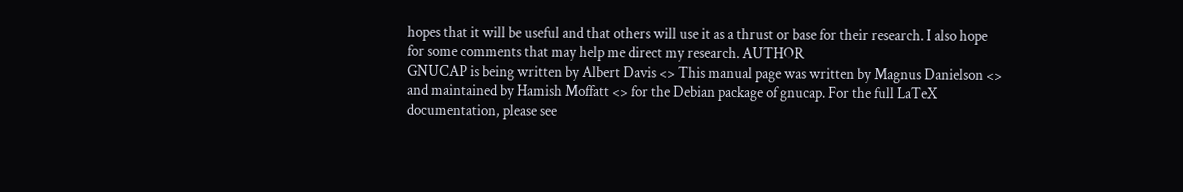hopes that it will be useful and that others will use it as a thrust or base for their research. I also hope for some comments that may help me direct my research. AUTHOR
GNUCAP is being written by Albert Davis <> This manual page was written by Magnus Danielson <> and maintained by Hamish Moffatt <> for the Debian package of gnucap. For the full LaTeX documentation, please see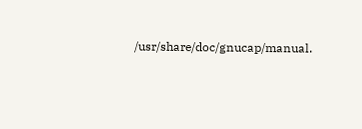/usr/share/doc/gnucap/manual.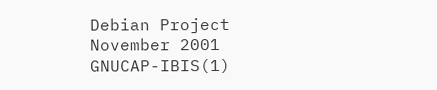Debian Project November 2001 GNUCAP-IBIS(1)